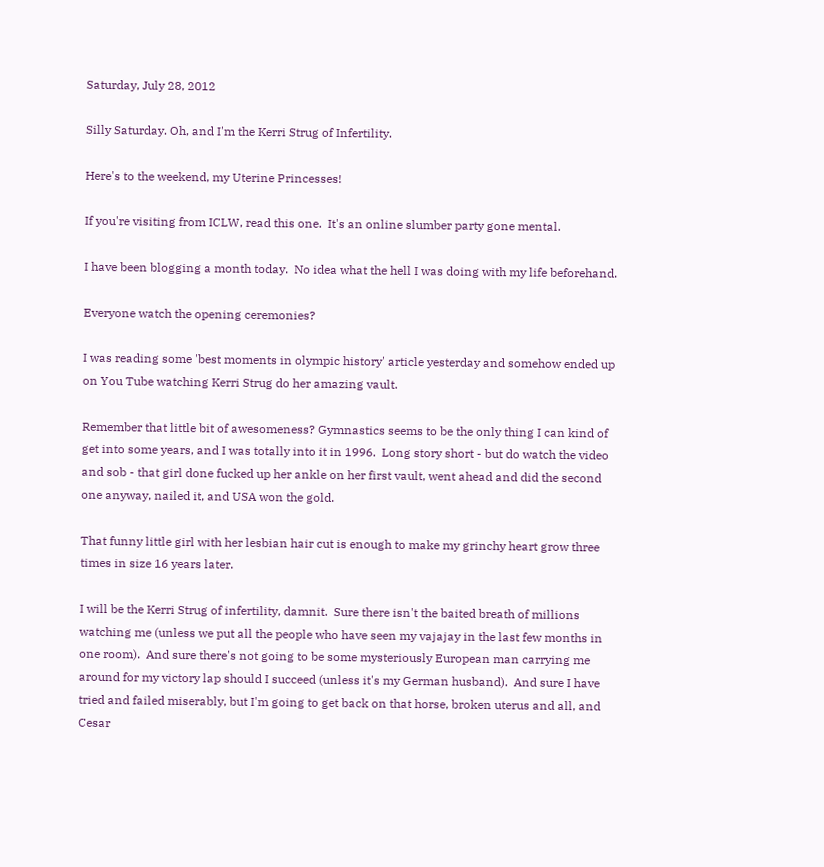Saturday, July 28, 2012

Silly Saturday. Oh, and I'm the Kerri Strug of Infertility.

Here's to the weekend, my Uterine Princesses!

If you're visiting from ICLW, read this one.  It's an online slumber party gone mental.

I have been blogging a month today.  No idea what the hell I was doing with my life beforehand.

Everyone watch the opening ceremonies?

I was reading some 'best moments in olympic history' article yesterday and somehow ended up on You Tube watching Kerri Strug do her amazing vault.

Remember that little bit of awesomeness? Gymnastics seems to be the only thing I can kind of get into some years, and I was totally into it in 1996.  Long story short - but do watch the video and sob - that girl done fucked up her ankle on her first vault, went ahead and did the second one anyway, nailed it, and USA won the gold.

That funny little girl with her lesbian hair cut is enough to make my grinchy heart grow three times in size 16 years later.

I will be the Kerri Strug of infertility, damnit.  Sure there isn't the baited breath of millions watching me (unless we put all the people who have seen my vajajay in the last few months in one room).  And sure there's not going to be some mysteriously European man carrying me around for my victory lap should I succeed (unless it's my German husband).  And sure I have tried and failed miserably, but I'm going to get back on that horse, broken uterus and all, and Cesar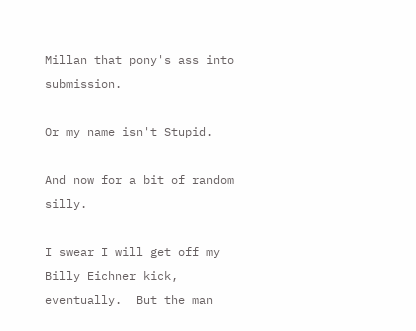Millan that pony's ass into submission.

Or my name isn't Stupid.

And now for a bit of random silly.

I swear I will get off my Billy Eichner kick, eventually.  But the man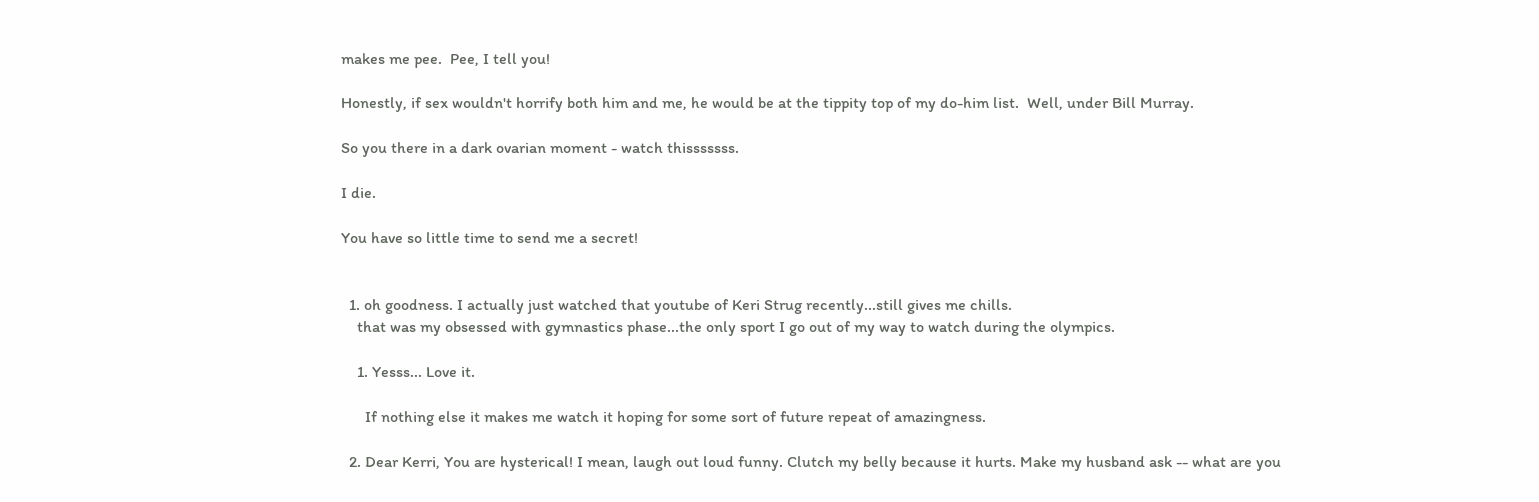makes me pee.  Pee, I tell you!

Honestly, if sex wouldn't horrify both him and me, he would be at the tippity top of my do-him list.  Well, under Bill Murray.

So you there in a dark ovarian moment - watch thisssssss.

I die.

You have so little time to send me a secret!


  1. oh goodness. I actually just watched that youtube of Keri Strug recently...still gives me chills.
    that was my obsessed with gymnastics phase...the only sport I go out of my way to watch during the olympics.

    1. Yesss... Love it.

      If nothing else it makes me watch it hoping for some sort of future repeat of amazingness.

  2. Dear Kerri, You are hysterical! I mean, laugh out loud funny. Clutch my belly because it hurts. Make my husband ask -- what are you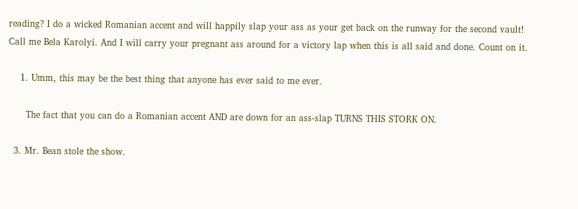reading? I do a wicked Romanian accent and will happily slap your ass as your get back on the runway for the second vault! Call me Bela Karolyi. And I will carry your pregnant ass around for a victory lap when this is all said and done. Count on it.

    1. Umm, this may be the best thing that anyone has ever said to me ever.

      The fact that you can do a Romanian accent AND are down for an ass-slap TURNS THIS STORK ON.

  3. Mr. Bean stole the show.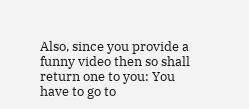Also, since you provide a funny video then so shall return one to you: You have to go to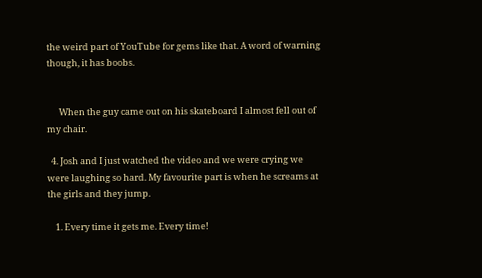the weird part of YouTube for gems like that. A word of warning though, it has boobs.


      When the guy came out on his skateboard I almost fell out of my chair.

  4. Josh and I just watched the video and we were crying we were laughing so hard. My favourite part is when he screams at the girls and they jump.

    1. Every time it gets me. Every time!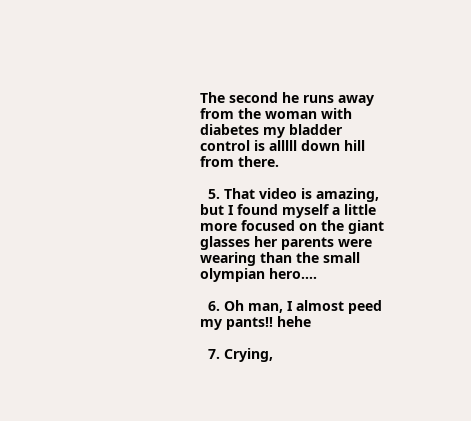The second he runs away from the woman with diabetes my bladder control is alllll down hill from there.

  5. That video is amazing, but I found myself a little more focused on the giant glasses her parents were wearing than the small olympian hero....

  6. Oh man, I almost peed my pants!! hehe

  7. Crying,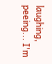laughing, peeing... I'm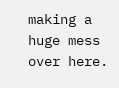making a huge mess over here.